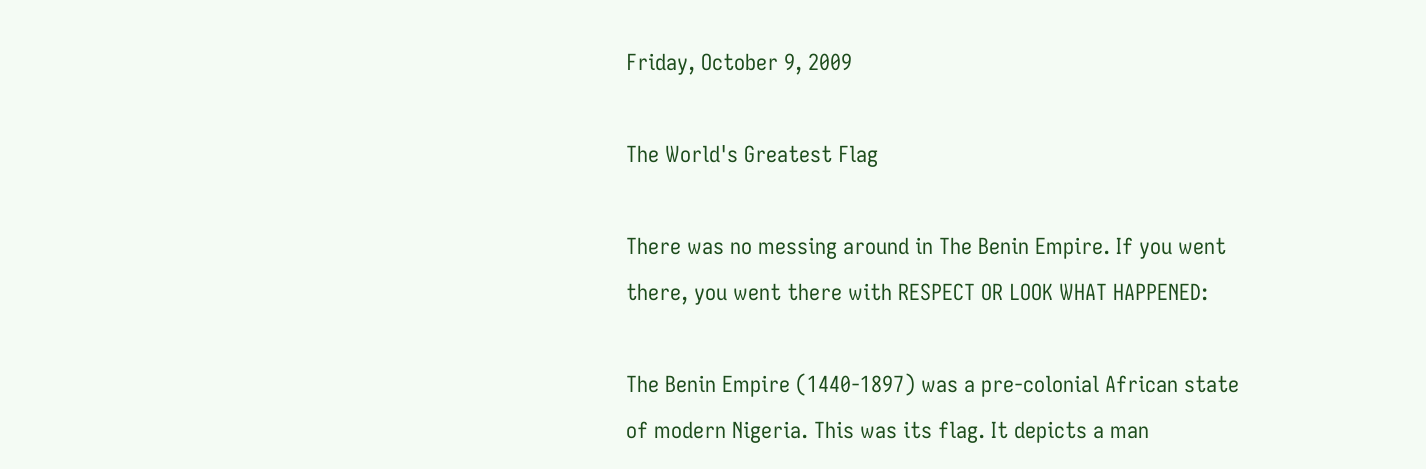Friday, October 9, 2009

The World's Greatest Flag

There was no messing around in The Benin Empire. If you went there, you went there with RESPECT OR LOOK WHAT HAPPENED:

The Benin Empire (1440-1897) was a pre-colonial African state of modern Nigeria. This was its flag. It depicts a man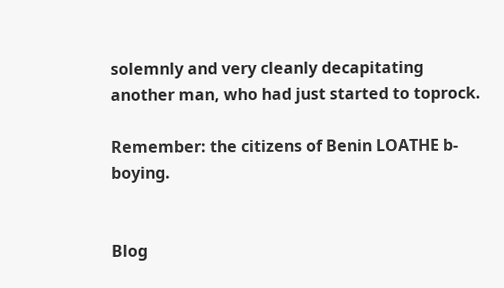solemnly and very cleanly decapitating another man, who had just started to toprock.

Remember: the citizens of Benin LOATHE b-boying.


Blog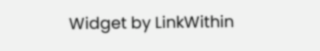Widget by LinkWithin